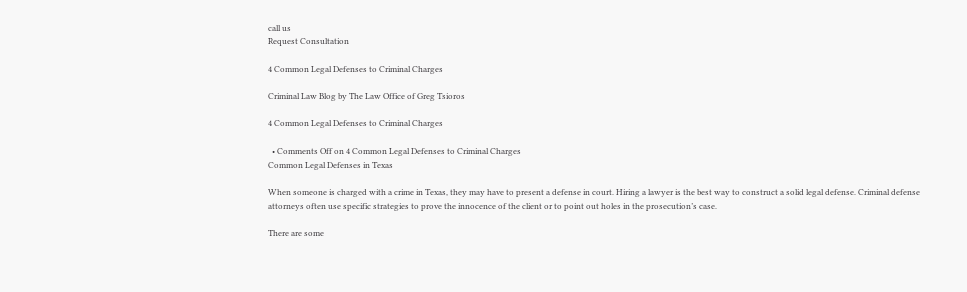call us
Request Consultation

4 Common Legal Defenses to Criminal Charges

Criminal Law Blog by The Law Office of Greg Tsioros

4 Common Legal Defenses to Criminal Charges

  • Comments Off on 4 Common Legal Defenses to Criminal Charges
Common Legal Defenses in Texas

When someone is charged with a crime in Texas, they may have to present a defense in court. Hiring a lawyer is the best way to construct a solid legal defense. Criminal defense attorneys often use specific strategies to prove the innocence of the client or to point out holes in the prosecution’s case.

There are some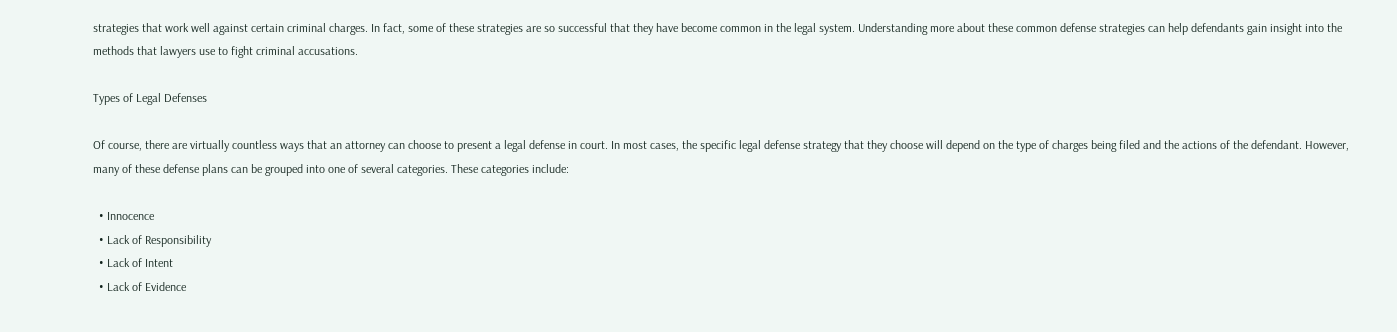strategies that work well against certain criminal charges. In fact, some of these strategies are so successful that they have become common in the legal system. Understanding more about these common defense strategies can help defendants gain insight into the methods that lawyers use to fight criminal accusations.

Types of Legal Defenses

Of course, there are virtually countless ways that an attorney can choose to present a legal defense in court. In most cases, the specific legal defense strategy that they choose will depend on the type of charges being filed and the actions of the defendant. However, many of these defense plans can be grouped into one of several categories. These categories include:

  • Innocence
  • Lack of Responsibility
  • Lack of Intent
  • Lack of Evidence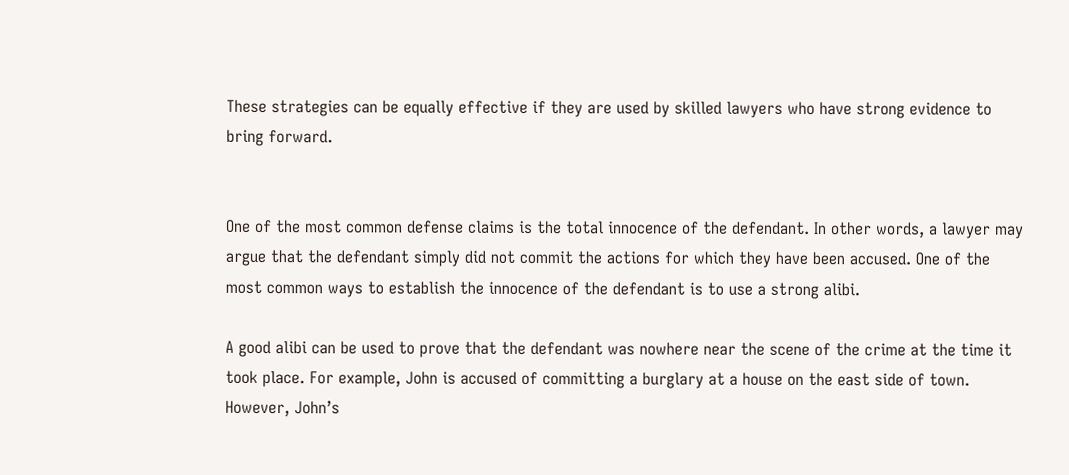These strategies can be equally effective if they are used by skilled lawyers who have strong evidence to bring forward.


One of the most common defense claims is the total innocence of the defendant. In other words, a lawyer may argue that the defendant simply did not commit the actions for which they have been accused. One of the most common ways to establish the innocence of the defendant is to use a strong alibi.

A good alibi can be used to prove that the defendant was nowhere near the scene of the crime at the time it took place. For example, John is accused of committing a burglary at a house on the east side of town. However, John’s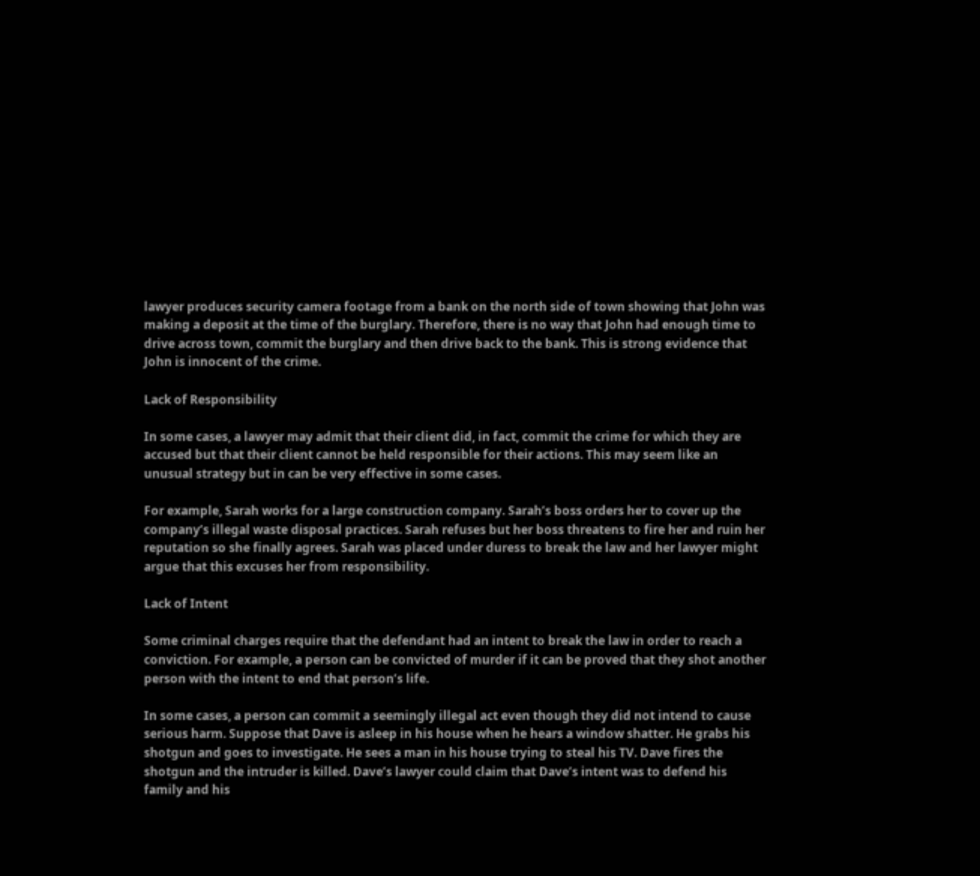lawyer produces security camera footage from a bank on the north side of town showing that John was making a deposit at the time of the burglary. Therefore, there is no way that John had enough time to drive across town, commit the burglary and then drive back to the bank. This is strong evidence that John is innocent of the crime.

Lack of Responsibility

In some cases, a lawyer may admit that their client did, in fact, commit the crime for which they are accused but that their client cannot be held responsible for their actions. This may seem like an unusual strategy but in can be very effective in some cases.

For example, Sarah works for a large construction company. Sarah’s boss orders her to cover up the company’s illegal waste disposal practices. Sarah refuses but her boss threatens to fire her and ruin her reputation so she finally agrees. Sarah was placed under duress to break the law and her lawyer might argue that this excuses her from responsibility.

Lack of Intent

Some criminal charges require that the defendant had an intent to break the law in order to reach a conviction. For example, a person can be convicted of murder if it can be proved that they shot another person with the intent to end that person’s life.

In some cases, a person can commit a seemingly illegal act even though they did not intend to cause serious harm. Suppose that Dave is asleep in his house when he hears a window shatter. He grabs his shotgun and goes to investigate. He sees a man in his house trying to steal his TV. Dave fires the shotgun and the intruder is killed. Dave’s lawyer could claim that Dave’s intent was to defend his family and his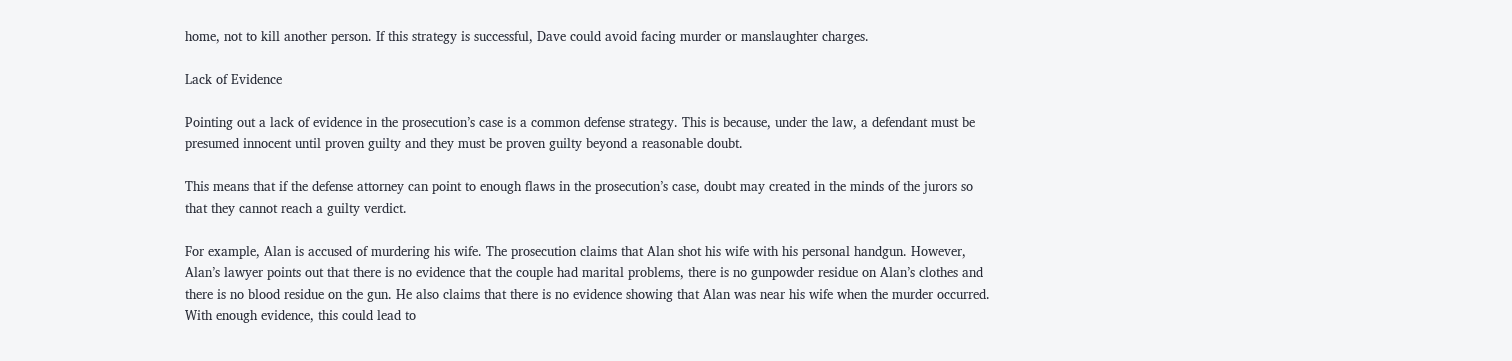home, not to kill another person. If this strategy is successful, Dave could avoid facing murder or manslaughter charges.

Lack of Evidence

Pointing out a lack of evidence in the prosecution’s case is a common defense strategy. This is because, under the law, a defendant must be presumed innocent until proven guilty and they must be proven guilty beyond a reasonable doubt.

This means that if the defense attorney can point to enough flaws in the prosecution’s case, doubt may created in the minds of the jurors so that they cannot reach a guilty verdict.

For example, Alan is accused of murdering his wife. The prosecution claims that Alan shot his wife with his personal handgun. However, Alan’s lawyer points out that there is no evidence that the couple had marital problems, there is no gunpowder residue on Alan’s clothes and there is no blood residue on the gun. He also claims that there is no evidence showing that Alan was near his wife when the murder occurred. With enough evidence, this could lead to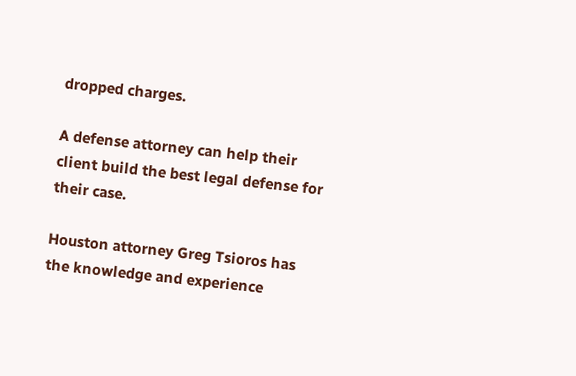dropped charges.

A defense attorney can help their client build the best legal defense for their case.

Houston attorney Greg Tsioros has the knowledge and experience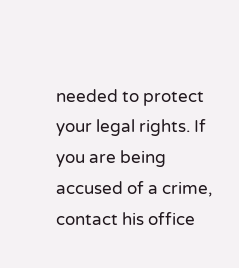needed to protect your legal rights. If you are being accused of a crime, contact his office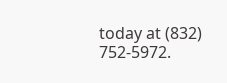today at (832) 752-5972.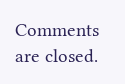Comments are closed.